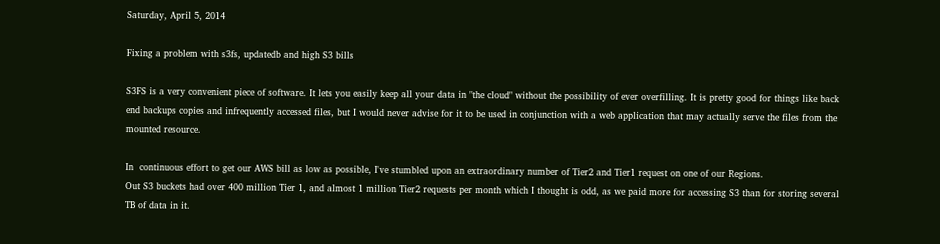Saturday, April 5, 2014

Fixing a problem with s3fs, updatedb and high S3 bills

S3FS is a very convenient piece of software. It lets you easily keep all your data in "the cloud" without the possibility of ever overfilling. It is pretty good for things like back end backups copies and infrequently accessed files, but I would never advise for it to be used in conjunction with a web application that may actually serve the files from the mounted resource.

In  continuous effort to get our AWS bill as low as possible, I've stumbled upon an extraordinary number of Tier2 and Tier1 request on one of our Regions.
Out S3 buckets had over 400 million Tier 1, and almost 1 million Tier2 requests per month which I thought is odd, as we paid more for accessing S3 than for storing several TB of data in it.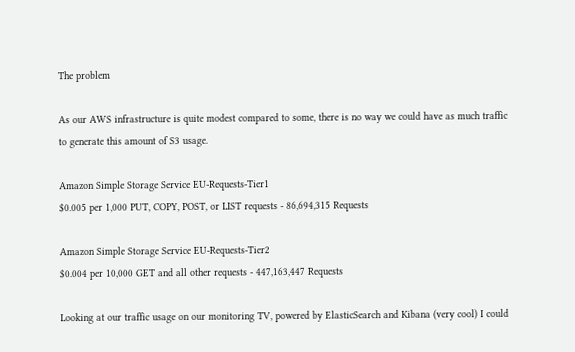The problem

As our AWS infrastructure is quite modest compared to some, there is no way we could have as much traffic to generate this amount of S3 usage.

Amazon Simple Storage Service EU-Requests-Tier1
$0.005 per 1,000 PUT, COPY, POST, or LIST requests - 86,694,315 Requests

Amazon Simple Storage Service EU-Requests-Tier2
$0.004 per 10,000 GET and all other requests - 447,163,447 Requests

Looking at our traffic usage on our monitoring TV, powered by ElasticSearch and Kibana (very cool) I could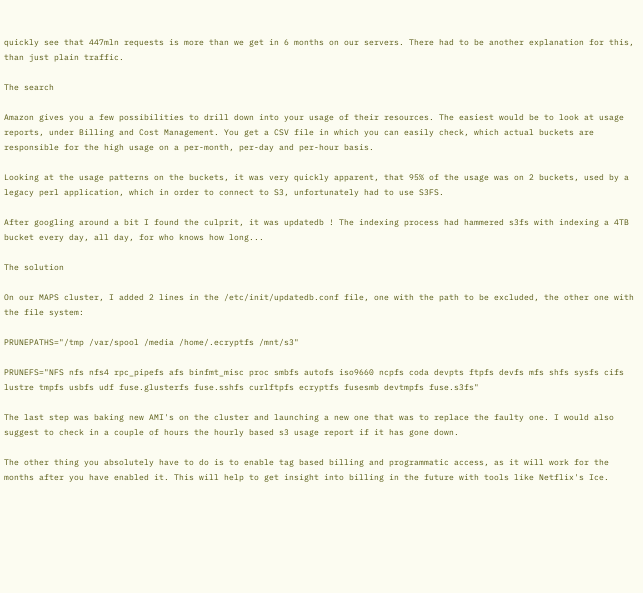quickly see that 447mln requests is more than we get in 6 months on our servers. There had to be another explanation for this, than just plain traffic.

The search

Amazon gives you a few possibilities to drill down into your usage of their resources. The easiest would be to look at usage reports, under Billing and Cost Management. You get a CSV file in which you can easily check, which actual buckets are responsible for the high usage on a per-month, per-day and per-hour basis.

Looking at the usage patterns on the buckets, it was very quickly apparent, that 95% of the usage was on 2 buckets, used by a legacy perl application, which in order to connect to S3, unfortunately had to use S3FS.

After googling around a bit I found the culprit, it was updatedb ! The indexing process had hammered s3fs with indexing a 4TB bucket every day, all day, for who knows how long...

The solution

On our MAPS cluster, I added 2 lines in the /etc/init/updatedb.conf file, one with the path to be excluded, the other one with the file system:

PRUNEPATHS="/tmp /var/spool /media /home/.ecryptfs /mnt/s3"

PRUNEFS="NFS nfs nfs4 rpc_pipefs afs binfmt_misc proc smbfs autofs iso9660 ncpfs coda devpts ftpfs devfs mfs shfs sysfs cifs lustre tmpfs usbfs udf fuse.glusterfs fuse.sshfs curlftpfs ecryptfs fusesmb devtmpfs fuse.s3fs"

The last step was baking new AMI's on the cluster and launching a new one that was to replace the faulty one. I would also suggest to check in a couple of hours the hourly based s3 usage report if it has gone down.

The other thing you absolutely have to do is to enable tag based billing and programmatic access, as it will work for the months after you have enabled it. This will help to get insight into billing in the future with tools like Netflix's Ice.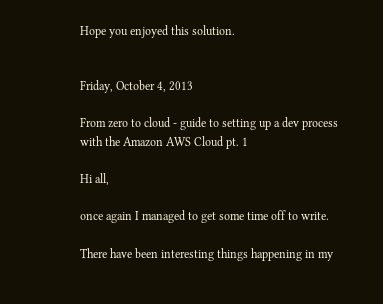Hope you enjoyed this solution.


Friday, October 4, 2013

From zero to cloud - guide to setting up a dev process with the Amazon AWS Cloud pt. 1

Hi all,

once again I managed to get some time off to write.

There have been interesting things happening in my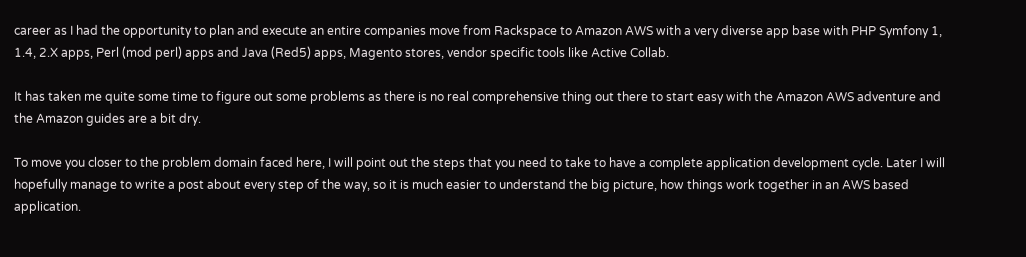career as I had the opportunity to plan and execute an entire companies move from Rackspace to Amazon AWS with a very diverse app base with PHP Symfony 1, 1.4, 2.X apps, Perl (mod perl) apps and Java (Red5) apps, Magento stores, vendor specific tools like Active Collab.

It has taken me quite some time to figure out some problems as there is no real comprehensive thing out there to start easy with the Amazon AWS adventure and the Amazon guides are a bit dry.

To move you closer to the problem domain faced here, I will point out the steps that you need to take to have a complete application development cycle. Later I will hopefully manage to write a post about every step of the way, so it is much easier to understand the big picture, how things work together in an AWS based application.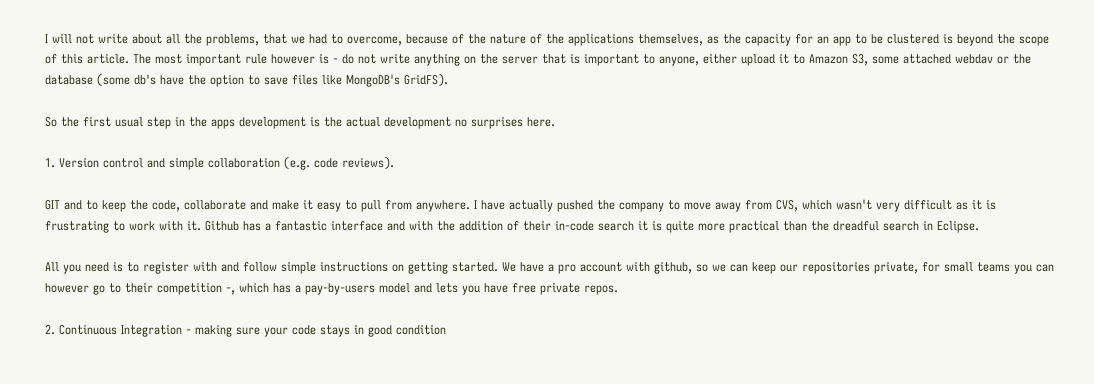I will not write about all the problems, that we had to overcome, because of the nature of the applications themselves, as the capacity for an app to be clustered is beyond the scope of this article. The most important rule however is - do not write anything on the server that is important to anyone, either upload it to Amazon S3, some attached webdav or the database (some db's have the option to save files like MongoDB's GridFS).

So the first usual step in the apps development is the actual development no surprises here.

1. Version control and simple collaboration (e.g. code reviews).

GIT and to keep the code, collaborate and make it easy to pull from anywhere. I have actually pushed the company to move away from CVS, which wasn't very difficult as it is frustrating to work with it. Github has a fantastic interface and with the addition of their in-code search it is quite more practical than the dreadful search in Eclipse.

All you need is to register with and follow simple instructions on getting started. We have a pro account with github, so we can keep our repositories private, for small teams you can however go to their competition -, which has a pay-by-users model and lets you have free private repos.

2. Continuous Integration - making sure your code stays in good condition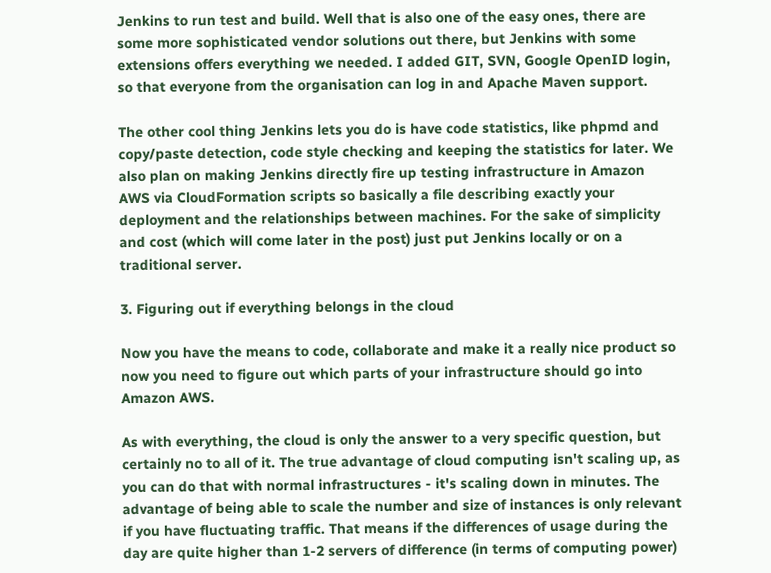Jenkins to run test and build. Well that is also one of the easy ones, there are some more sophisticated vendor solutions out there, but Jenkins with some extensions offers everything we needed. I added GIT, SVN, Google OpenID login, so that everyone from the organisation can log in and Apache Maven support.

The other cool thing Jenkins lets you do is have code statistics, like phpmd and copy/paste detection, code style checking and keeping the statistics for later. We also plan on making Jenkins directly fire up testing infrastructure in Amazon AWS via CloudFormation scripts so basically a file describing exactly your deployment and the relationships between machines. For the sake of simplicity and cost (which will come later in the post) just put Jenkins locally or on a traditional server.

3. Figuring out if everything belongs in the cloud

Now you have the means to code, collaborate and make it a really nice product so now you need to figure out which parts of your infrastructure should go into Amazon AWS.

As with everything, the cloud is only the answer to a very specific question, but certainly no to all of it. The true advantage of cloud computing isn't scaling up, as you can do that with normal infrastructures - it's scaling down in minutes. The advantage of being able to scale the number and size of instances is only relevant if you have fluctuating traffic. That means if the differences of usage during the day are quite higher than 1-2 servers of difference (in terms of computing power)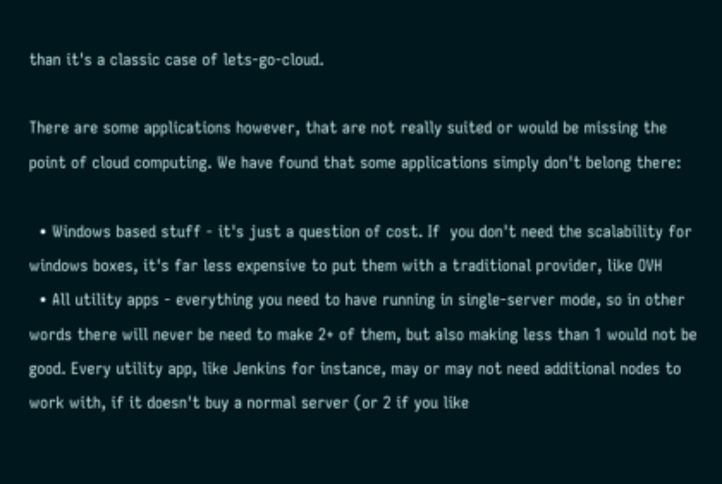than it's a classic case of lets-go-cloud.

There are some applications however, that are not really suited or would be missing the point of cloud computing. We have found that some applications simply don't belong there:

  • Windows based stuff - it's just a question of cost. If  you don't need the scalability for windows boxes, it's far less expensive to put them with a traditional provider, like OVH
  • All utility apps - everything you need to have running in single-server mode, so in other words there will never be need to make 2+ of them, but also making less than 1 would not be good. Every utility app, like Jenkins for instance, may or may not need additional nodes to work with, if it doesn't buy a normal server (or 2 if you like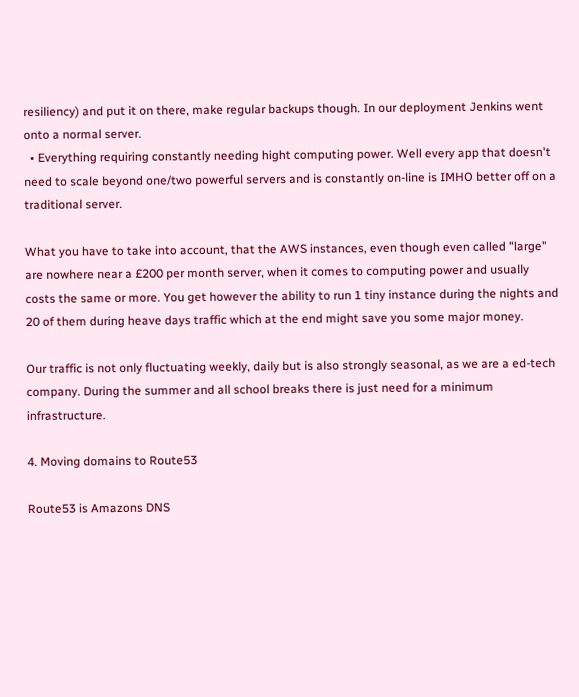resiliency) and put it on there, make regular backups though. In our deployment Jenkins went onto a normal server.
  • Everything requiring constantly needing hight computing power. Well every app that doesn't need to scale beyond one/two powerful servers and is constantly on-line is IMHO better off on a traditional server.

What you have to take into account, that the AWS instances, even though even called "large" are nowhere near a £200 per month server, when it comes to computing power and usually costs the same or more. You get however the ability to run 1 tiny instance during the nights and 20 of them during heave days traffic which at the end might save you some major money.

Our traffic is not only fluctuating weekly, daily but is also strongly seasonal, as we are a ed-tech company. During the summer and all school breaks there is just need for a minimum infrastructure.

4. Moving domains to Route53

Route53 is Amazons DNS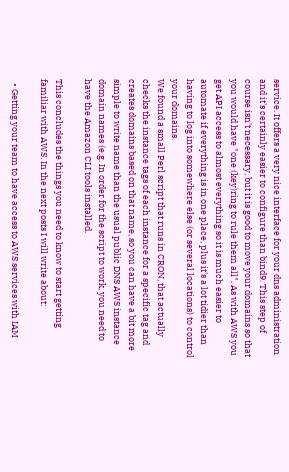service. It offers a very nice interface for your dns administration and it's certainly easier to configure than bind9. This step of course isn't necessary, but it is good to move your domains so that you would have "one (key)ring to rule them all". As with AWS you get API access to almost everything so it is much easier to automate if everything is in one place, plus it's a lot tidier than having to log into somewhere else (or several locations) to control your domains.
We found a small Perl script that runs in CRON, that actually checks the instance tags of each instance for a specific tag and creates domains based on that name, so you can have a bit more simple to write name than the usual public DNS AWS instance domain names (e.g. In order for the script to work, you need to have the Amazon CLI tools installed.

This concludes the things you need to know to start getting familiar with AWS. In the next posts I will write about:

  • Getting your team to have access to AWS services with IAM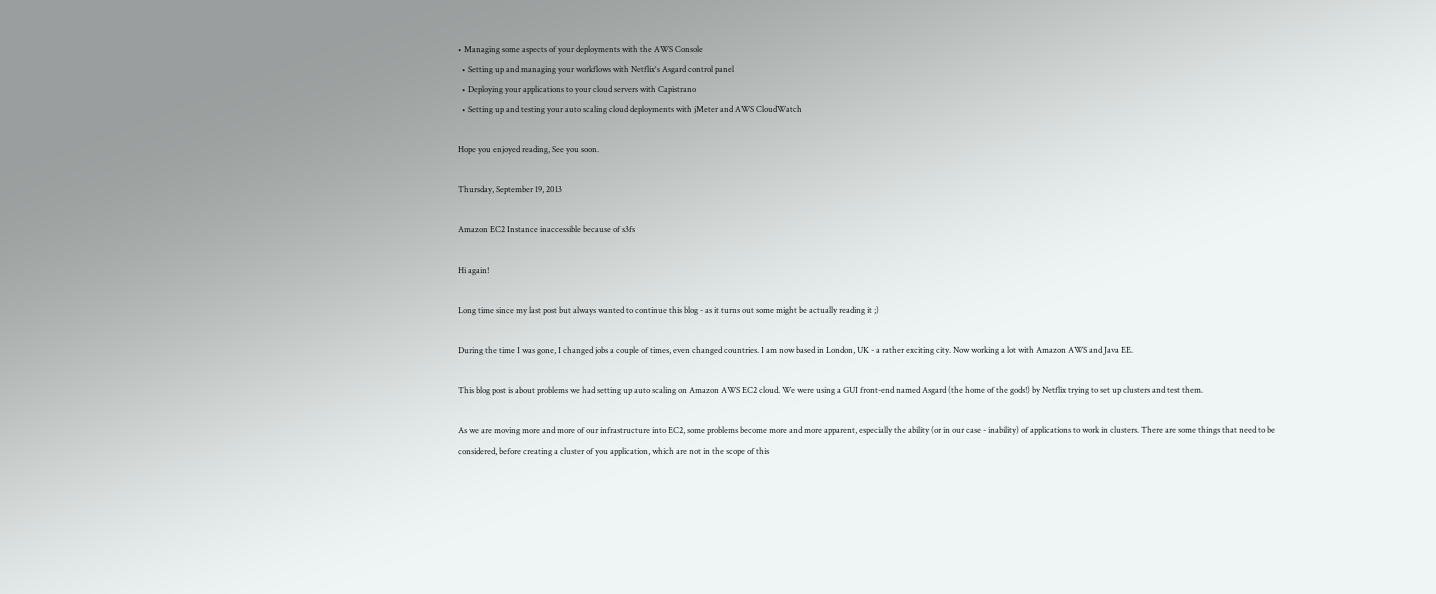• Managing some aspects of your deployments with the AWS Console
  • Setting up and managing your workflows with Netflix's Asgard control panel
  • Deploying your applications to your cloud servers with Capistrano
  • Setting up and testing your auto scaling cloud deployments with jMeter and AWS CloudWatch

Hope you enjoyed reading, See you soon.

Thursday, September 19, 2013

Amazon EC2 Instance inaccessible because of s3fs

Hi again!

Long time since my last post but always wanted to continue this blog - as it turns out some might be actually reading it ;)

During the time I was gone, I changed jobs a couple of times, even changed countries. I am now based in London, UK - a rather exciting city. Now working a lot with Amazon AWS and Java EE.

This blog post is about problems we had setting up auto scaling on Amazon AWS EC2 cloud. We were using a GUI front-end named Asgard (the home of the gods!) by Netflix trying to set up clusters and test them.

As we are moving more and more of our infrastructure into EC2, some problems become more and more apparent, especially the ability (or in our case - inability) of applications to work in clusters. There are some things that need to be considered, before creating a cluster of you application, which are not in the scope of this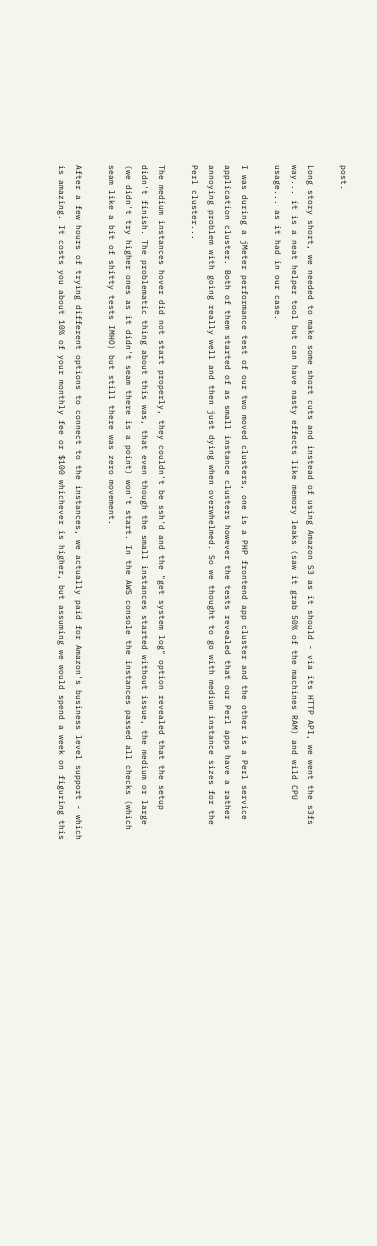post.

Long story short, we needed to make some short cuts and instead of using Amazon S3 as it should - via its HTTP API, we went the s3fs way... it is a neat helper tool but can have nasty effects like memory leaks (saw it grab 50% of the machines RAM) and wild CPU usage... as it had in our case.

I was during a jMeter performance test of our two moved clusters, one is a PHP frontend app cluster and the other is a Perl service application cluster. Both of them started of as small instance clusters however the tests revealed that our Perl apps have a rather annoying problem with going really well and then just dying when overwhelmed. So we thought to go with medium instance sizes for the Perl cluster...

The medium instances hover did not start properly, they couldn't be ssh'd and the "get system log" option revealed that the setup didn't finish. The problematic thing about this was, that even though the small instances started without issue, the medium or large (we didn't try higher ones as it didn't seam there is a point) won't start. In the AWS console the instances passed all checks (which seam like a bit of shitty tests IMHO) but still there was zero movement.

After a few hours of trying different options to connect to the instances, we actually paid for Amazon's business level support - which is amazing. It costs you about 10% of your monthly fee or $100 whichever is higher, but assuming we would spend a week on figuring this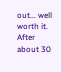out... well worth it. After about 30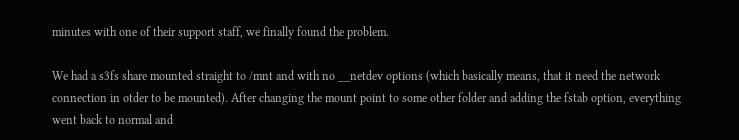minutes with one of their support staff, we finally found the problem.

We had a s3fs share mounted straight to /mnt and with no __netdev options (which basically means, that it need the network connection in otder to be mounted). After changing the mount point to some other folder and adding the fstab option, everything went back to normal and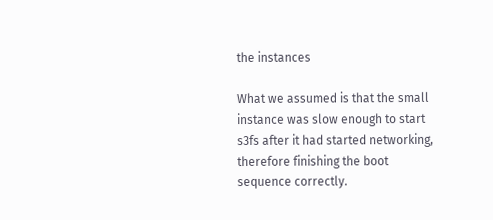the instances

What we assumed is that the small instance was slow enough to start s3fs after it had started networking, therefore finishing the boot sequence correctly.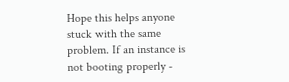Hope this helps anyone stuck with the same problem. If an instance is not booting properly -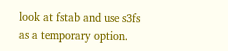look at fstab and use s3fs as a temporary option.